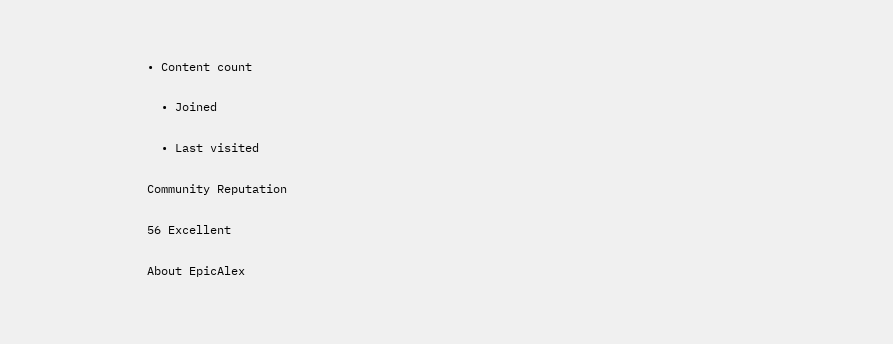• Content count

  • Joined

  • Last visited

Community Reputation

56 Excellent

About EpicAlex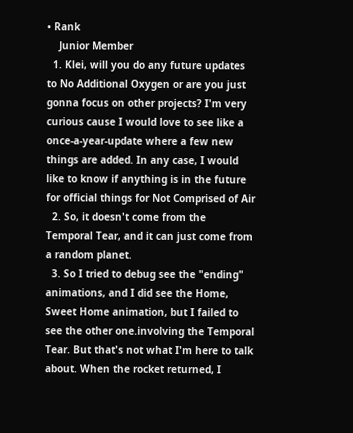• Rank
    Junior Member
  1. Klei, will you do any future updates to No Additional Oxygen or are you just gonna focus on other projects? I'm very curious cause I would love to see like a once-a-year-update where a few new things are added. In any case, I would like to know if anything is in the future for official things for Not Comprised of Air
  2. So, it doesn't come from the Temporal Tear, and it can just come from a random planet.
  3. So I tried to debug see the "ending" animations, and I did see the Home, Sweet Home animation, but I failed to see the other one.involving the Temporal Tear. But that's not what I'm here to talk about. When the rocket returned, I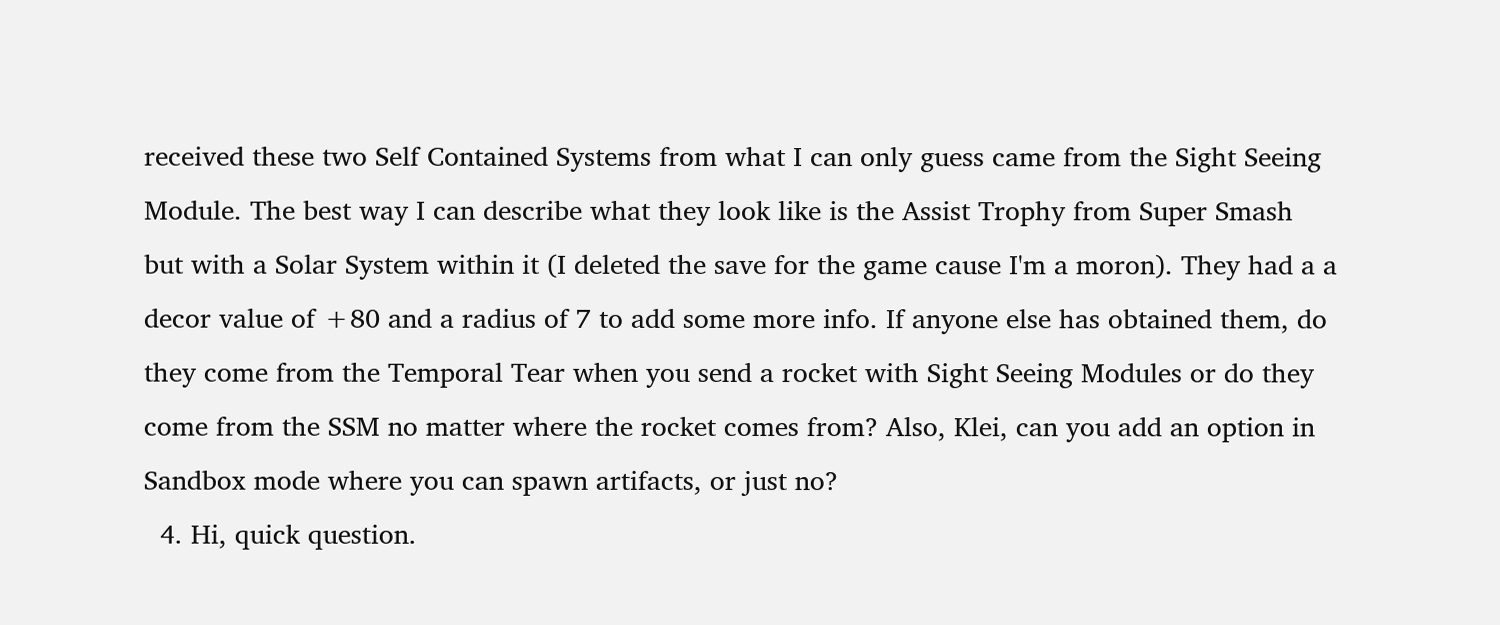received these two Self Contained Systems from what I can only guess came from the Sight Seeing Module. The best way I can describe what they look like is the Assist Trophy from Super Smash but with a Solar System within it (I deleted the save for the game cause I'm a moron). They had a a decor value of +80 and a radius of 7 to add some more info. If anyone else has obtained them, do they come from the Temporal Tear when you send a rocket with Sight Seeing Modules or do they come from the SSM no matter where the rocket comes from? Also, Klei, can you add an option in Sandbox mode where you can spawn artifacts, or just no?
  4. Hi, quick question.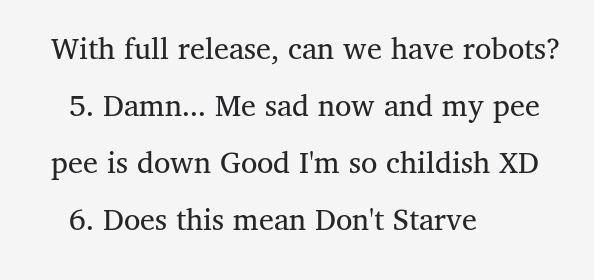With full release, can we have robots?
  5. Damn... Me sad now and my pee pee is down Good I'm so childish XD
  6. Does this mean Don't Starve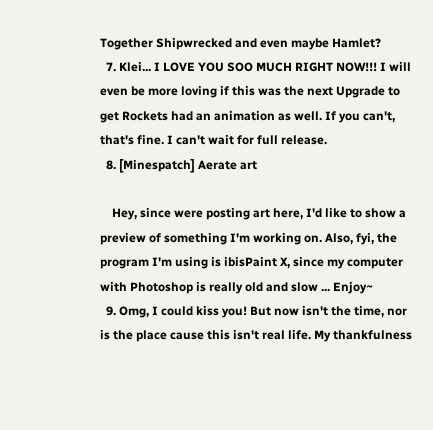Together Shipwrecked and even maybe Hamlet?
  7. Klei... I LOVE YOU SOO MUCH RIGHT NOW!!! I will even be more loving if this was the next Upgrade to get Rockets had an animation as well. If you can't, that's fine. I can't wait for full release.
  8. [Minespatch] Aerate art

    Hey, since were posting art here, I'd like to show a preview of something I'm working on. Also, fyi, the program I'm using is ibisPaint X, since my computer with Photoshop is really old and slow ... Enjoy~
  9. Omg, I could kiss you! But now isn't the time, nor is the place cause this isn't real life. My thankfulness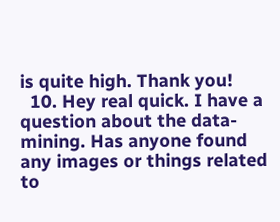is quite high. Thank you!
  10. Hey real quick. I have a question about the data-mining. Has anyone found any images or things related to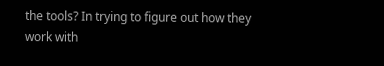the tools? In trying to figure out how they work with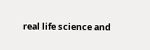real life science and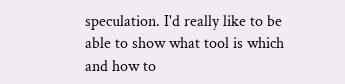speculation. I'd really like to be able to show what tool is which and how to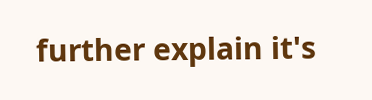further explain it's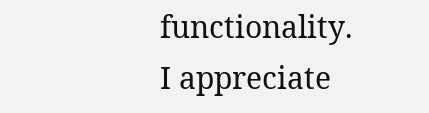functionality. I appreciate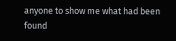anyone to show me what had been found